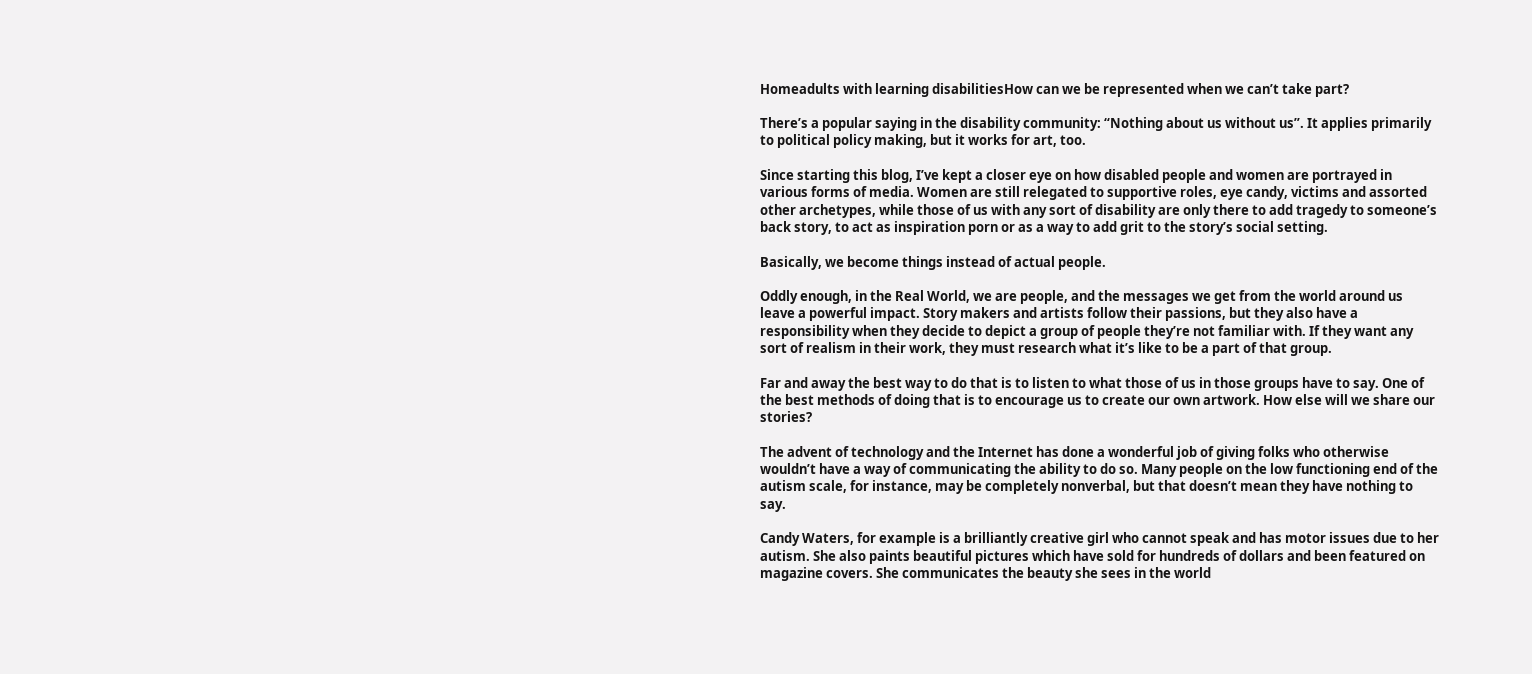Homeadults with learning disabilitiesHow can we be represented when we can’t take part?

There’s a popular saying in the disability community: “Nothing about us without us”. It applies primarily to political policy making, but it works for art, too.

Since starting this blog, I’ve kept a closer eye on how disabled people and women are portrayed in various forms of media. Women are still relegated to supportive roles, eye candy, victims and assorted other archetypes, while those of us with any sort of disability are only there to add tragedy to someone’s back story, to act as inspiration porn or as a way to add grit to the story’s social setting.

Basically, we become things instead of actual people.

Oddly enough, in the Real World, we are people, and the messages we get from the world around us leave a powerful impact. Story makers and artists follow their passions, but they also have a responsibility when they decide to depict a group of people they’re not familiar with. If they want any sort of realism in their work, they must research what it’s like to be a part of that group.

Far and away the best way to do that is to listen to what those of us in those groups have to say. One of the best methods of doing that is to encourage us to create our own artwork. How else will we share our stories?

The advent of technology and the Internet has done a wonderful job of giving folks who otherwise wouldn’t have a way of communicating the ability to do so. Many people on the low functioning end of the autism scale, for instance, may be completely nonverbal, but that doesn’t mean they have nothing to say.

Candy Waters, for example is a brilliantly creative girl who cannot speak and has motor issues due to her autism. She also paints beautiful pictures which have sold for hundreds of dollars and been featured on magazine covers. She communicates the beauty she sees in the world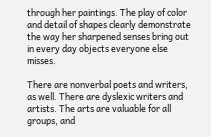through her paintings. The play of color and detail of shapes clearly demonstrate the way her sharpened senses bring out in every day objects everyone else misses.

There are nonverbal poets and writers, as well. There are dyslexic writers and artists. The arts are valuable for all groups, and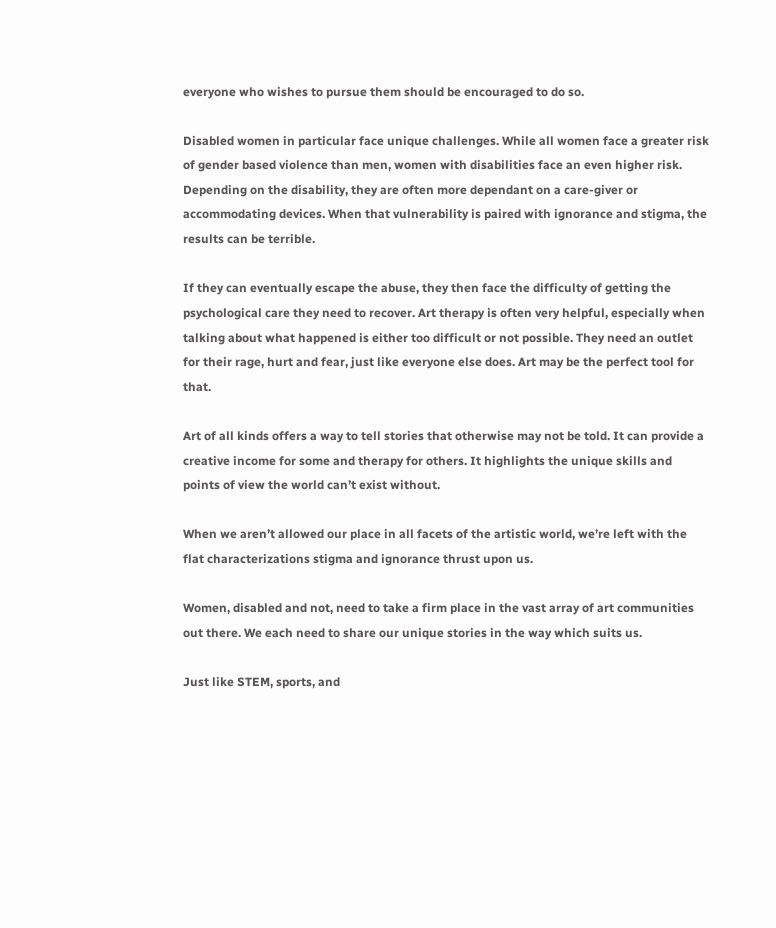everyone who wishes to pursue them should be encouraged to do so.

Disabled women in particular face unique challenges. While all women face a greater risk of gender based violence than men, women with disabilities face an even higher risk. Depending on the disability, they are often more dependant on a care-giver or accommodating devices. When that vulnerability is paired with ignorance and stigma, the results can be terrible.

If they can eventually escape the abuse, they then face the difficulty of getting the psychological care they need to recover. Art therapy is often very helpful, especially when talking about what happened is either too difficult or not possible. They need an outlet for their rage, hurt and fear, just like everyone else does. Art may be the perfect tool for that.

Art of all kinds offers a way to tell stories that otherwise may not be told. It can provide a creative income for some and therapy for others. It highlights the unique skills and points of view the world can’t exist without.

When we aren’t allowed our place in all facets of the artistic world, we’re left with the flat characterizations stigma and ignorance thrust upon us.

Women, disabled and not, need to take a firm place in the vast array of art communities out there. We each need to share our unique stories in the way which suits us.

Just like STEM, sports, and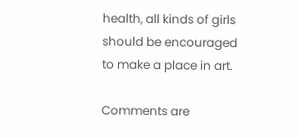health, all kinds of girls should be encouraged to make a place in art.

Comments are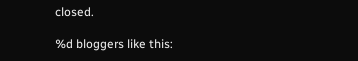closed.

%d bloggers like this: